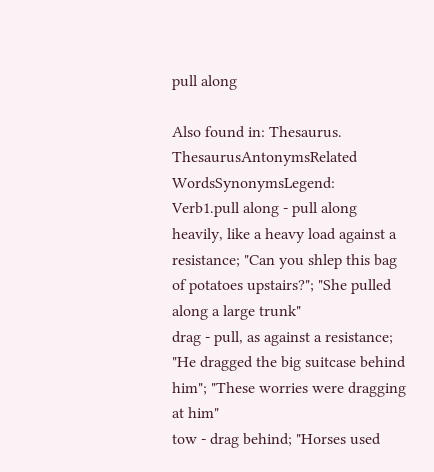pull along

Also found in: Thesaurus.
ThesaurusAntonymsRelated WordsSynonymsLegend:
Verb1.pull along - pull along heavily, like a heavy load against a resistance; "Can you shlep this bag of potatoes upstairs?"; "She pulled along a large trunk"
drag - pull, as against a resistance; "He dragged the big suitcase behind him"; "These worries were dragging at him"
tow - drag behind; "Horses used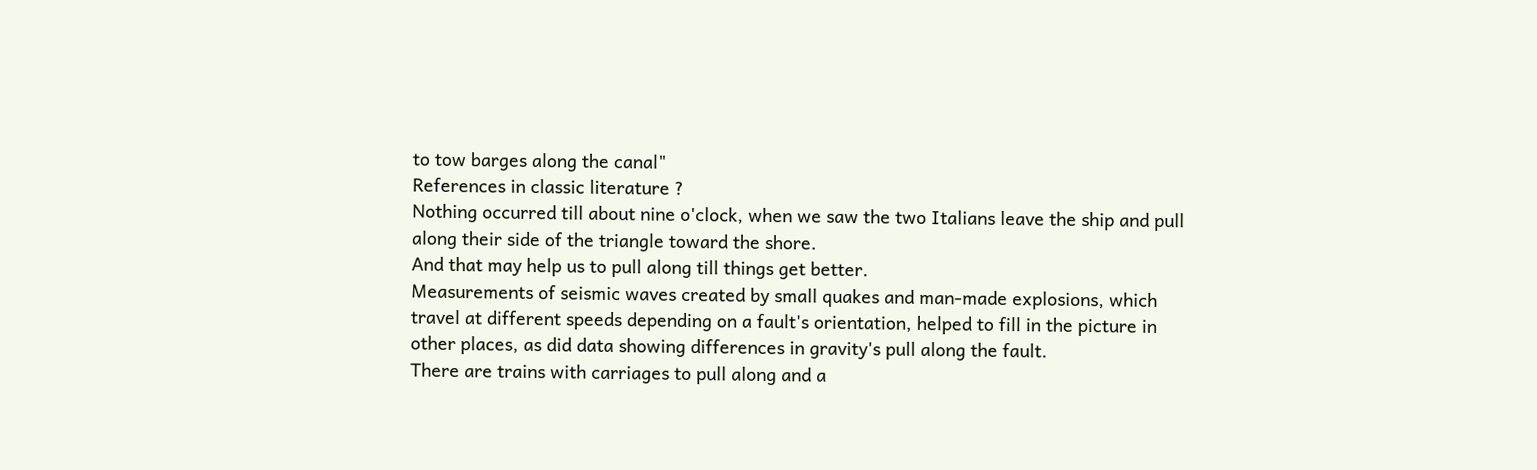to tow barges along the canal"
References in classic literature ?
Nothing occurred till about nine o'clock, when we saw the two Italians leave the ship and pull along their side of the triangle toward the shore.
And that may help us to pull along till things get better.
Measurements of seismic waves created by small quakes and man-made explosions, which travel at different speeds depending on a fault's orientation, helped to fill in the picture in other places, as did data showing differences in gravity's pull along the fault.
There are trains with carriages to pull along and a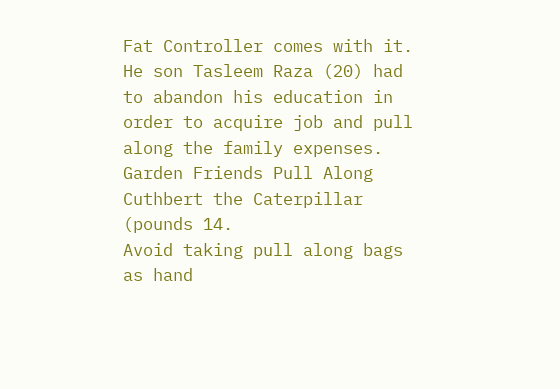Fat Controller comes with it.
He son Tasleem Raza (20) had to abandon his education in order to acquire job and pull along the family expenses.
Garden Friends Pull Along Cuthbert the Caterpillar (pounds 14.
Avoid taking pull along bags as hand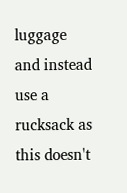luggage and instead use a rucksack as this doesn't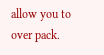allow you to over pack.